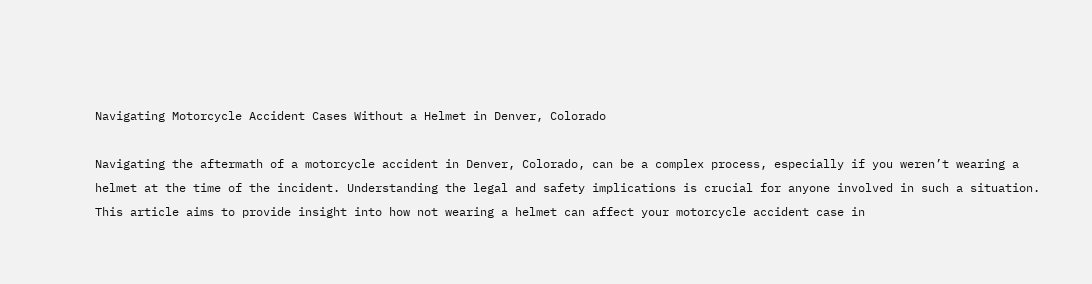Navigating Motorcycle Accident Cases Without a Helmet in Denver, Colorado

Navigating the aftermath of a motorcycle accident in Denver, Colorado, can be a complex process, especially if you weren’t wearing a helmet at the time of the incident. Understanding the legal and safety implications is crucial for anyone involved in such a situation. This article aims to provide insight into how not wearing a helmet can affect your motorcycle accident case in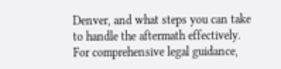Denver, and what steps you can take to handle the aftermath effectively. For comprehensive legal guidance,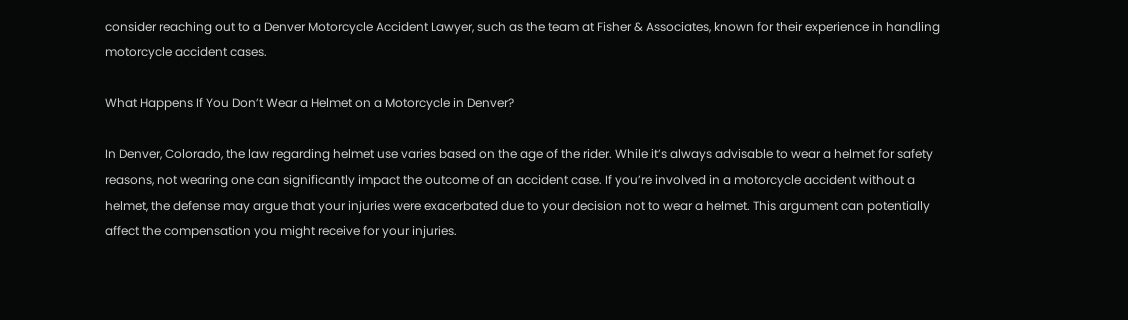consider reaching out to a Denver Motorcycle Accident Lawyer, such as the team at Fisher & Associates, known for their experience in handling motorcycle accident cases.

What Happens If You Don’t Wear a Helmet on a Motorcycle in Denver?

In Denver, Colorado, the law regarding helmet use varies based on the age of the rider. While it’s always advisable to wear a helmet for safety reasons, not wearing one can significantly impact the outcome of an accident case. If you’re involved in a motorcycle accident without a helmet, the defense may argue that your injuries were exacerbated due to your decision not to wear a helmet. This argument can potentially affect the compensation you might receive for your injuries.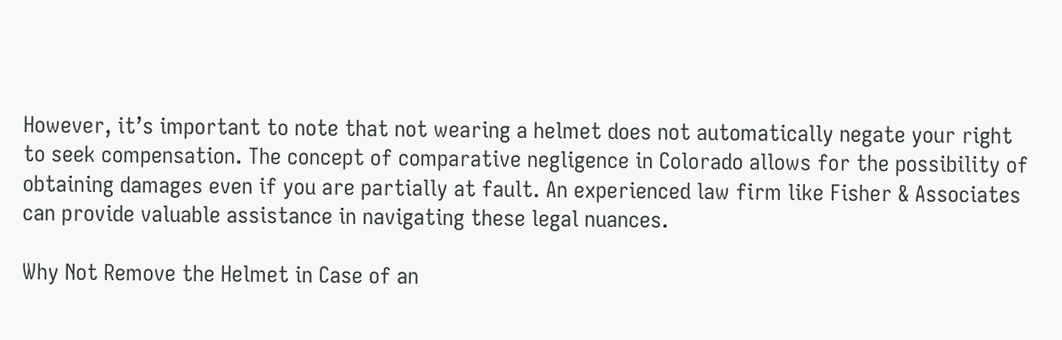However, it’s important to note that not wearing a helmet does not automatically negate your right to seek compensation. The concept of comparative negligence in Colorado allows for the possibility of obtaining damages even if you are partially at fault. An experienced law firm like Fisher & Associates can provide valuable assistance in navigating these legal nuances.

Why Not Remove the Helmet in Case of an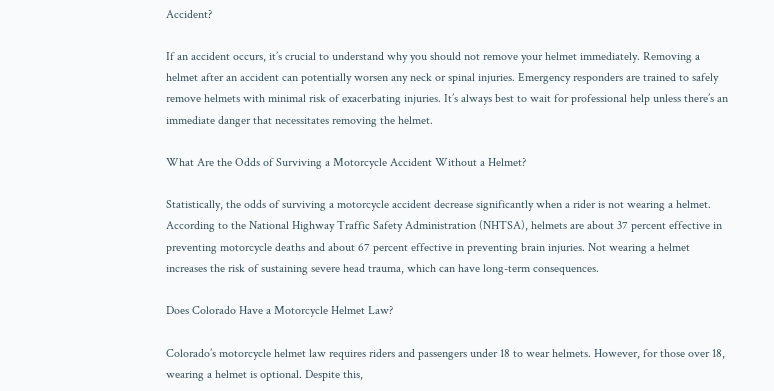Accident?

If an accident occurs, it’s crucial to understand why you should not remove your helmet immediately. Removing a helmet after an accident can potentially worsen any neck or spinal injuries. Emergency responders are trained to safely remove helmets with minimal risk of exacerbating injuries. It’s always best to wait for professional help unless there’s an immediate danger that necessitates removing the helmet.

What Are the Odds of Surviving a Motorcycle Accident Without a Helmet?

Statistically, the odds of surviving a motorcycle accident decrease significantly when a rider is not wearing a helmet. According to the National Highway Traffic Safety Administration (NHTSA), helmets are about 37 percent effective in preventing motorcycle deaths and about 67 percent effective in preventing brain injuries. Not wearing a helmet increases the risk of sustaining severe head trauma, which can have long-term consequences.

Does Colorado Have a Motorcycle Helmet Law?

Colorado’s motorcycle helmet law requires riders and passengers under 18 to wear helmets. However, for those over 18, wearing a helmet is optional. Despite this,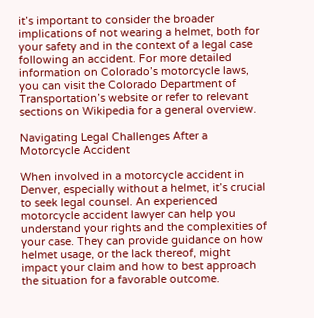it’s important to consider the broader implications of not wearing a helmet, both for your safety and in the context of a legal case following an accident. For more detailed information on Colorado’s motorcycle laws, you can visit the Colorado Department of Transportation’s website or refer to relevant sections on Wikipedia for a general overview.

Navigating Legal Challenges After a Motorcycle Accident

When involved in a motorcycle accident in Denver, especially without a helmet, it’s crucial to seek legal counsel. An experienced motorcycle accident lawyer can help you understand your rights and the complexities of your case. They can provide guidance on how helmet usage, or the lack thereof, might impact your claim and how to best approach the situation for a favorable outcome.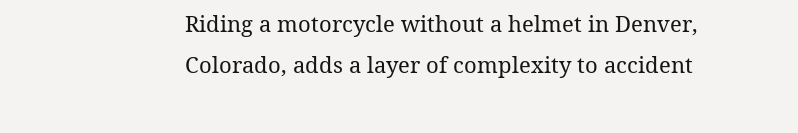Riding a motorcycle without a helmet in Denver, Colorado, adds a layer of complexity to accident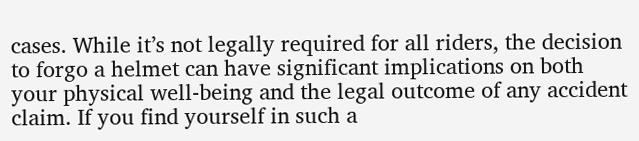cases. While it’s not legally required for all riders, the decision to forgo a helmet can have significant implications on both your physical well-being and the legal outcome of any accident claim. If you find yourself in such a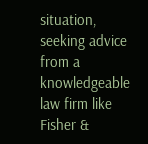situation, seeking advice from a knowledgeable law firm like Fisher &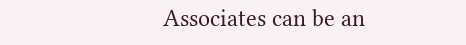Associates can be an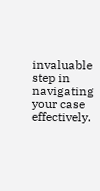invaluable step in navigating your case effectively.